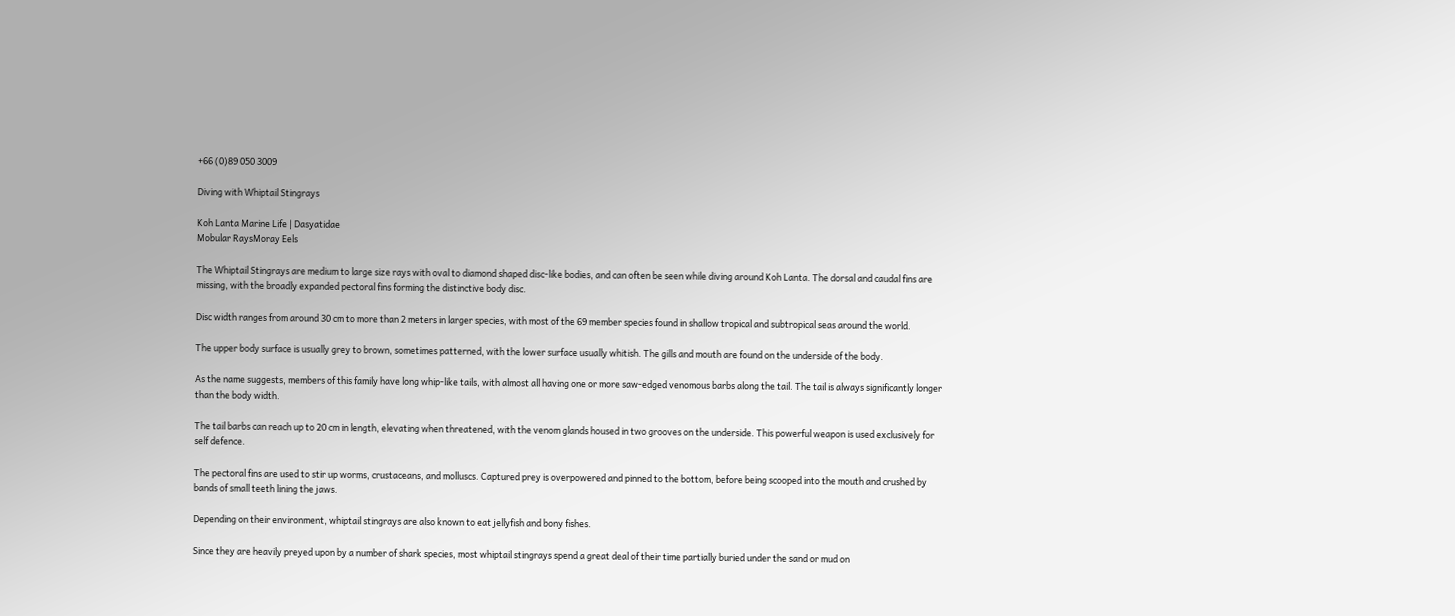+66 (0)89 050 3009

Diving with Whiptail Stingrays

Koh Lanta Marine Life | Dasyatidae
Mobular RaysMoray Eels

The Whiptail Stingrays are medium to large size rays with oval to diamond shaped disc-like bodies, and can often be seen while diving around Koh Lanta. The dorsal and caudal fins are missing, with the broadly expanded pectoral fins forming the distinctive body disc.

Disc width ranges from around 30 cm to more than 2 meters in larger species, with most of the 69 member species found in shallow tropical and subtropical seas around the world.

The upper body surface is usually grey to brown, sometimes patterned, with the lower surface usually whitish. The gills and mouth are found on the underside of the body.

As the name suggests, members of this family have long whip-like tails, with almost all having one or more saw-edged venomous barbs along the tail. The tail is always significantly longer than the body width.

The tail barbs can reach up to 20 cm in length, elevating when threatened, with the venom glands housed in two grooves on the underside. This powerful weapon is used exclusively for self defence.

The pectoral fins are used to stir up worms, crustaceans, and molluscs. Captured prey is overpowered and pinned to the bottom, before being scooped into the mouth and crushed by bands of small teeth lining the jaws.

Depending on their environment, whiptail stingrays are also known to eat jellyfish and bony fishes.

Since they are heavily preyed upon by a number of shark species, most whiptail stingrays spend a great deal of their time partially buried under the sand or mud on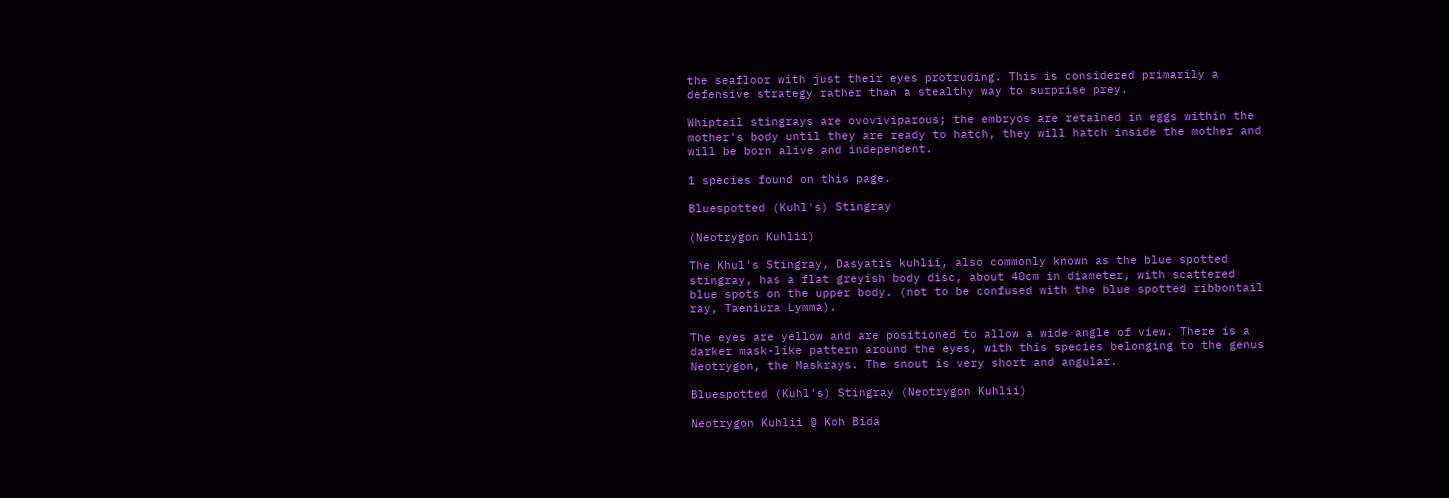the seafloor with just their eyes protruding. This is considered primarily a defensive strategy rather than a stealthy way to surprise prey.

Whiptail stingrays are ovoviviparous; the embryos are retained in eggs within the mother's body until they are ready to hatch, they will hatch inside the mother and will be born alive and independent.

1 species found on this page.

Bluespotted (Kuhl's) Stingray

(Neotrygon Kuhlii)

The Khul's Stingray, Dasyatis kuhlii, also commonly known as the blue spotted stingray, has a flat greyish body disc, about 40cm in diameter, with scattered blue spots on the upper body. (not to be confused with the blue spotted ribbontail ray, Taeniura Lymma).

The eyes are yellow and are positioned to allow a wide angle of view. There is a darker mask-like pattern around the eyes, with this species belonging to the genus Neotrygon, the Maskrays. The snout is very short and angular.

Bluespotted (Kuhl's) Stingray (Neotrygon Kuhlii)

Neotrygon Kuhlii @ Koh Bida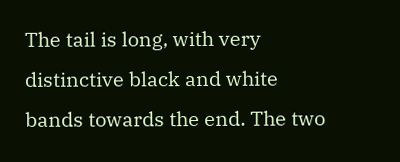The tail is long, with very distinctive black and white bands towards the end. The two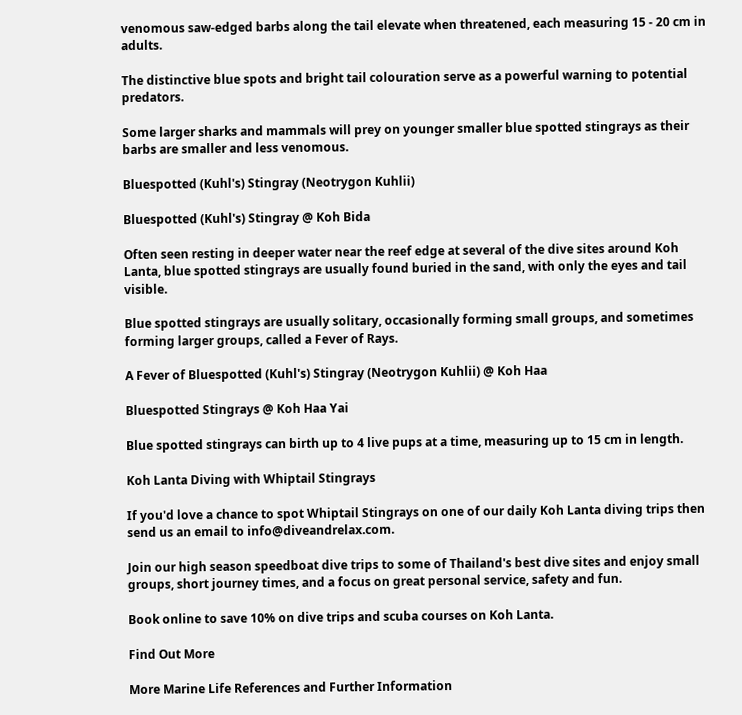venomous saw-edged barbs along the tail elevate when threatened, each measuring 15 - 20 cm in adults.

The distinctive blue spots and bright tail colouration serve as a powerful warning to potential predators.

Some larger sharks and mammals will prey on younger smaller blue spotted stingrays as their barbs are smaller and less venomous.

Bluespotted (Kuhl's) Stingray (Neotrygon Kuhlii)

Bluespotted (Kuhl's) Stingray @ Koh Bida

Often seen resting in deeper water near the reef edge at several of the dive sites around Koh Lanta, blue spotted stingrays are usually found buried in the sand, with only the eyes and tail visible.

Blue spotted stingrays are usually solitary, occasionally forming small groups, and sometimes forming larger groups, called a Fever of Rays.

A Fever of Bluespotted (Kuhl's) Stingray (Neotrygon Kuhlii) @ Koh Haa

Bluespotted Stingrays @ Koh Haa Yai

Blue spotted stingrays can birth up to 4 live pups at a time, measuring up to 15 cm in length.

Koh Lanta Diving with Whiptail Stingrays

If you'd love a chance to spot Whiptail Stingrays on one of our daily Koh Lanta diving trips then send us an email to info@diveandrelax.com.

Join our high season speedboat dive trips to some of Thailand's best dive sites and enjoy small groups, short journey times, and a focus on great personal service, safety and fun.

Book online to save 10% on dive trips and scuba courses on Koh Lanta.

Find Out More

More Marine Life References and Further Information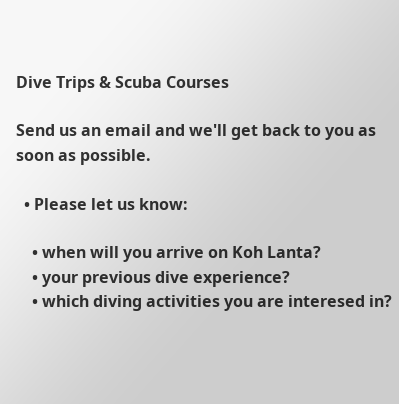Dive Trips & Scuba Courses

Send us an email and we'll get back to you as soon as possible.

  • Please let us know:

    • when will you arrive on Koh Lanta?
    • your previous dive experience?
    • which diving activities you are interesed in?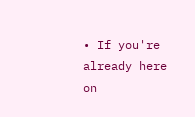• If you're already here on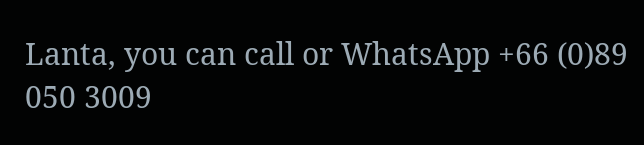Lanta, you can call or WhatsApp +66 (0)89 050 3009